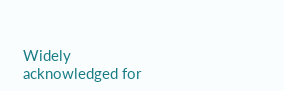Widely acknowledged for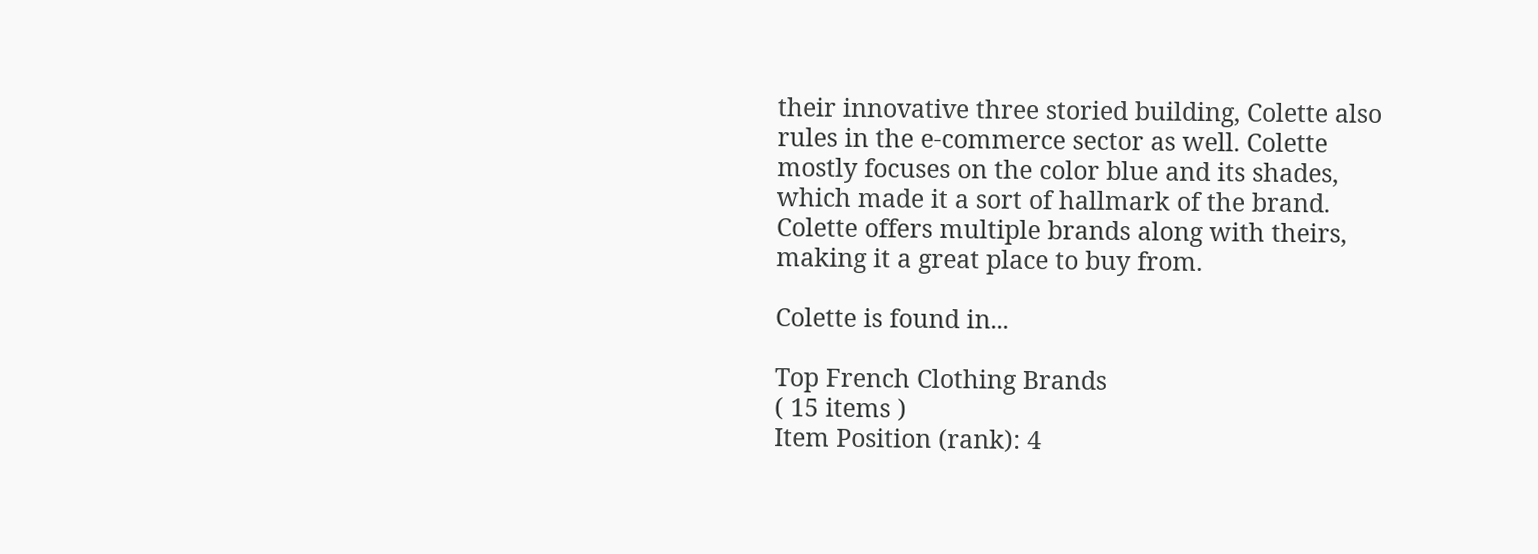their innovative three storied building, Colette also rules in the e-commerce sector as well. Colette mostly focuses on the color blue and its shades, which made it a sort of hallmark of the brand. Colette offers multiple brands along with theirs, making it a great place to buy from.

Colette is found in...

Top French Clothing Brands
( 15 items )
Item Position (rank): 4